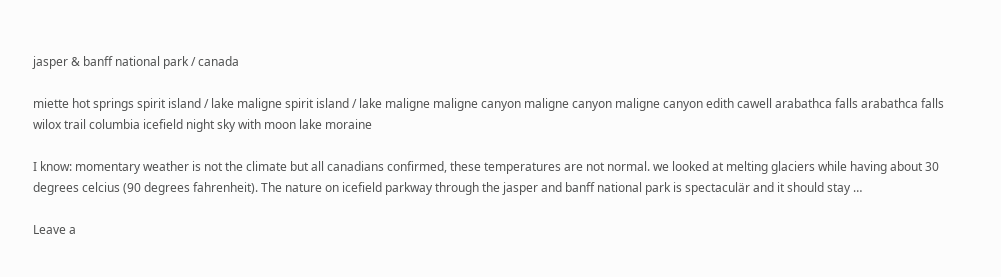jasper & banff national park / canada

miette hot springs spirit island / lake maligne spirit island / lake maligne maligne canyon maligne canyon maligne canyon edith cawell arabathca falls arabathca falls wilox trail columbia icefield night sky with moon lake moraine

I know: momentary weather is not the climate but all canadians confirmed, these temperatures are not normal. we looked at melting glaciers while having about 30 degrees celcius (90 degrees fahrenheit). The nature on icefield parkway through the jasper and banff national park is spectaculär and it should stay …

Leave a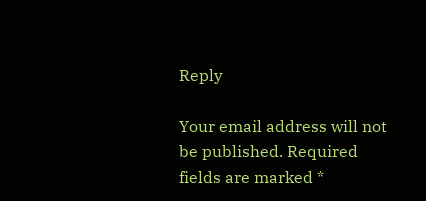Reply

Your email address will not be published. Required fields are marked *